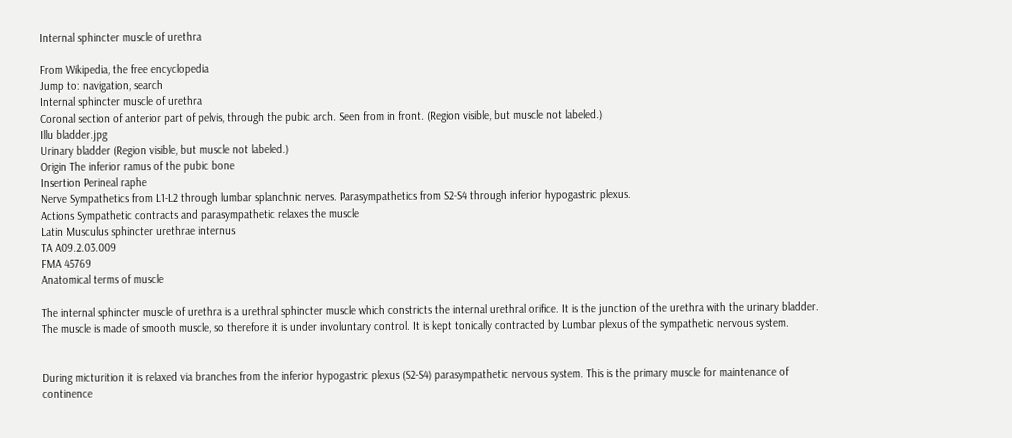Internal sphincter muscle of urethra

From Wikipedia, the free encyclopedia
Jump to: navigation, search
Internal sphincter muscle of urethra
Coronal section of anterior part of pelvis, through the pubic arch. Seen from in front. (Region visible, but muscle not labeled.)
Illu bladder.jpg
Urinary bladder (Region visible, but muscle not labeled.)
Origin The inferior ramus of the pubic bone
Insertion Perineal raphe
Nerve Sympathetics from L1-L2 through lumbar splanchnic nerves. Parasympathetics from S2-S4 through inferior hypogastric plexus.
Actions Sympathetic contracts and parasympathetic relaxes the muscle
Latin Musculus sphincter urethrae internus
TA A09.2.03.009
FMA 45769
Anatomical terms of muscle

The internal sphincter muscle of urethra is a urethral sphincter muscle which constricts the internal urethral orifice. It is the junction of the urethra with the urinary bladder. The muscle is made of smooth muscle, so therefore it is under involuntary control. It is kept tonically contracted by Lumbar plexus of the sympathetic nervous system.


During micturition it is relaxed via branches from the inferior hypogastric plexus (S2-S4) parasympathetic nervous system. This is the primary muscle for maintenance of continence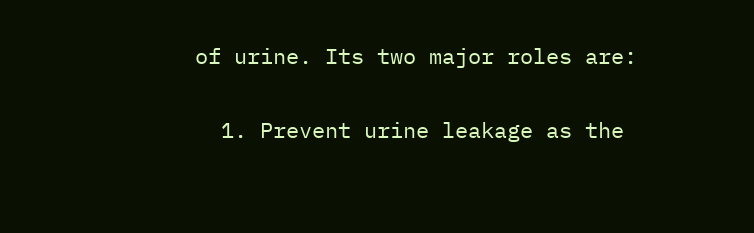of urine. Its two major roles are:

  1. Prevent urine leakage as the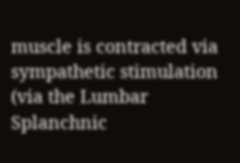muscle is contracted via sympathetic stimulation (via the Lumbar Splanchnic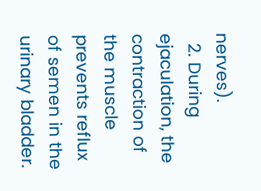nerves).
  2. During ejaculation, the contraction of the muscle prevents reflux of semen in the urinary bladder.